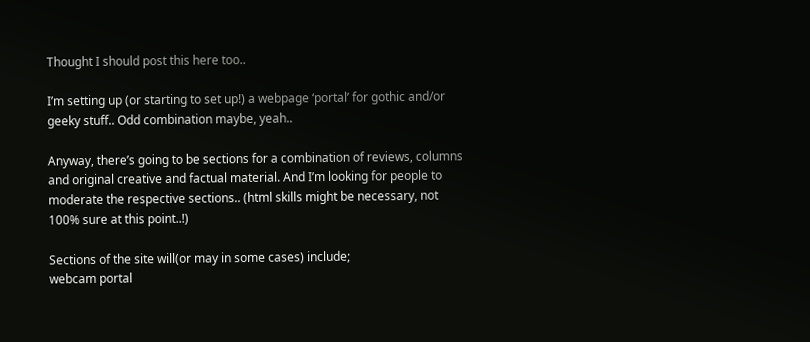Thought I should post this here too..

I’m setting up (or starting to set up!) a webpage ‘portal’ for gothic and/or geeky stuff.. Odd combination maybe, yeah..

Anyway, there’s going to be sections for a combination of reviews, columns and original creative and factual material. And I’m looking for people to moderate the respective sections.. (html skills might be necessary, not 100% sure at this point..!)

Sections of the site will(or may in some cases) include;
webcam portal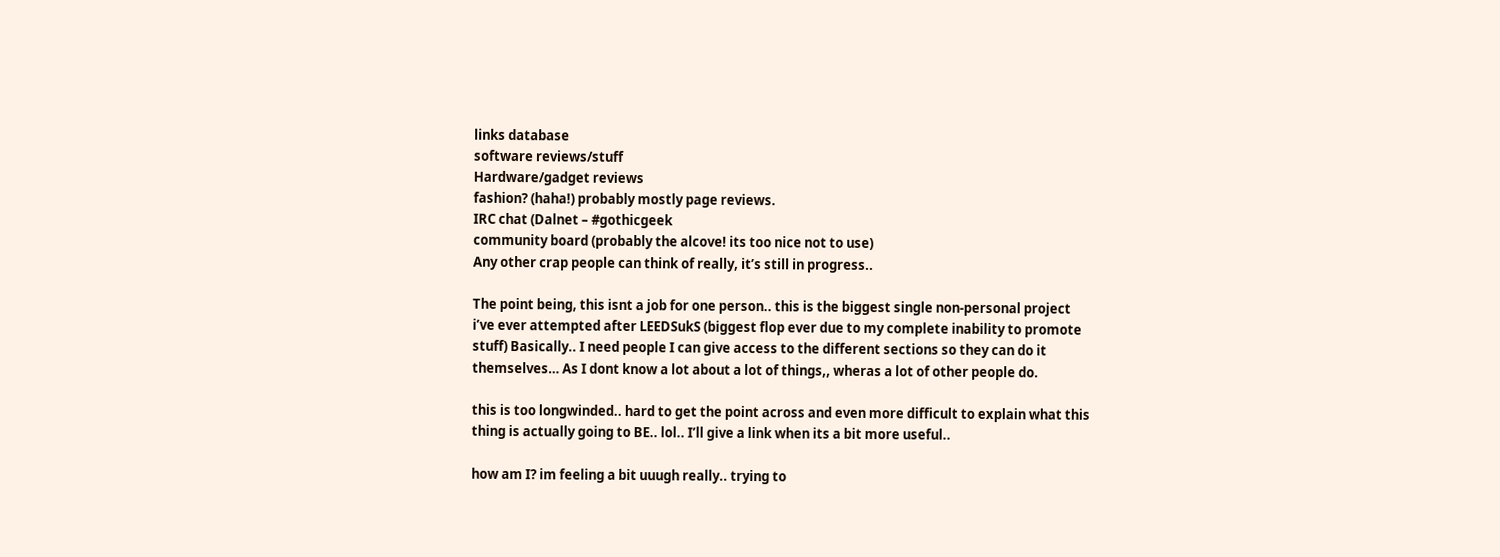links database
software reviews/stuff
Hardware/gadget reviews
fashion? (haha!) probably mostly page reviews.
IRC chat (Dalnet – #gothicgeek
community board (probably the alcove! its too nice not to use)
Any other crap people can think of really, it’s still in progress..

The point being, this isnt a job for one person.. this is the biggest single non-personal project i’ve ever attempted after LEEDSukS (biggest flop ever due to my complete inability to promote stuff) Basically.. I need people I can give access to the different sections so they can do it themselves… As I dont know a lot about a lot of things,, wheras a lot of other people do.

this is too longwinded.. hard to get the point across and even more difficult to explain what this thing is actually going to BE.. lol.. I’ll give a link when its a bit more useful..

how am I? im feeling a bit uuugh really.. trying to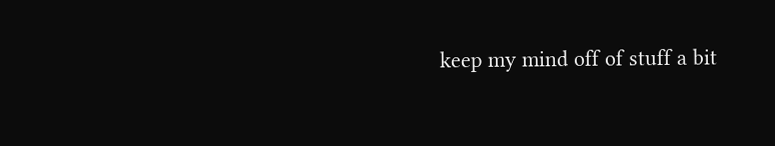keep my mind off of stuff a bit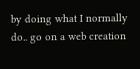by doing what I normally do.. go on a web creation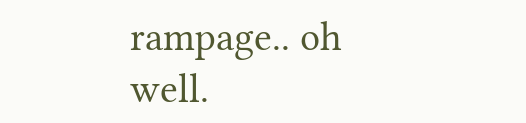rampage.. oh well.